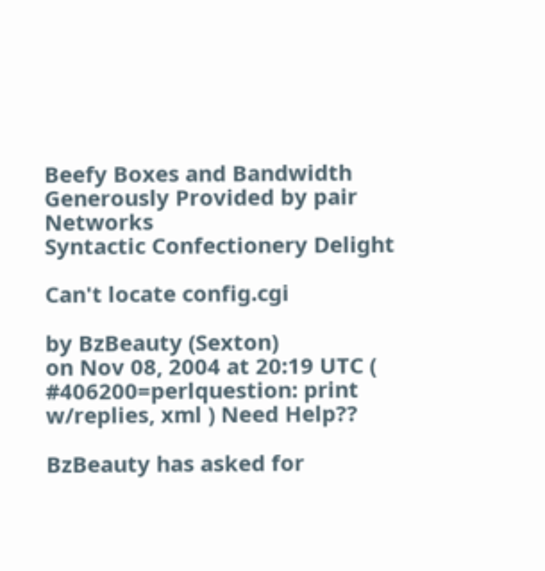Beefy Boxes and Bandwidth Generously Provided by pair Networks
Syntactic Confectionery Delight

Can't locate config.cgi

by BzBeauty (Sexton)
on Nov 08, 2004 at 20:19 UTC ( #406200=perlquestion: print w/replies, xml ) Need Help??

BzBeauty has asked for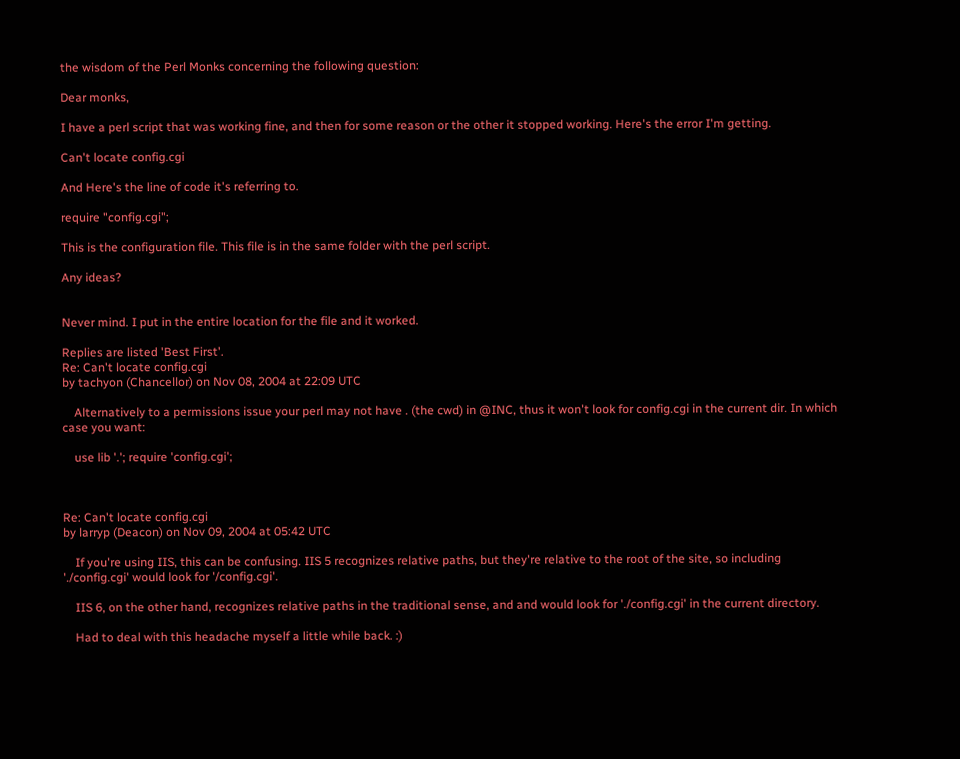the wisdom of the Perl Monks concerning the following question:

Dear monks,

I have a perl script that was working fine, and then for some reason or the other it stopped working. Here's the error I'm getting.

Can't locate config.cgi

And Here's the line of code it's referring to.

require "config.cgi";

This is the configuration file. This file is in the same folder with the perl script.

Any ideas?


Never mind. I put in the entire location for the file and it worked.

Replies are listed 'Best First'.
Re: Can't locate config.cgi
by tachyon (Chancellor) on Nov 08, 2004 at 22:09 UTC

    Alternatively to a permissions issue your perl may not have . (the cwd) in @INC, thus it won't look for config.cgi in the current dir. In which case you want:

    use lib '.'; require 'config.cgi';



Re: Can't locate config.cgi
by larryp (Deacon) on Nov 09, 2004 at 05:42 UTC

    If you're using IIS, this can be confusing. IIS 5 recognizes relative paths, but they're relative to the root of the site, so including './config.cgi' would look for '/config.cgi'.

    IIS 6, on the other hand, recognizes relative paths in the traditional sense, and and would look for './config.cgi' in the current directory.

    Had to deal with this headache myself a little while back. :)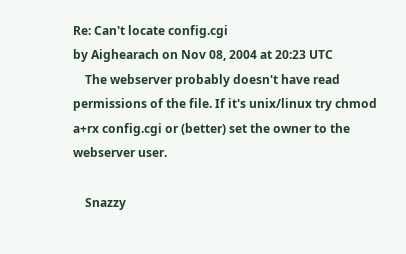Re: Can't locate config.cgi
by Aighearach on Nov 08, 2004 at 20:23 UTC
    The webserver probably doesn't have read permissions of the file. If it's unix/linux try chmod a+rx config.cgi or (better) set the owner to the webserver user.

    Snazzy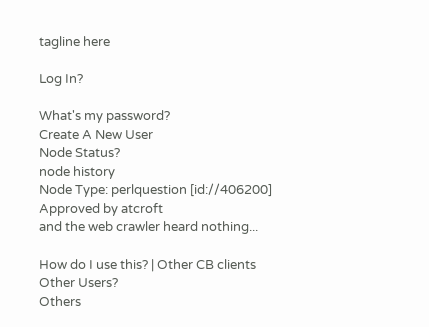tagline here

Log In?

What's my password?
Create A New User
Node Status?
node history
Node Type: perlquestion [id://406200]
Approved by atcroft
and the web crawler heard nothing...

How do I use this? | Other CB clients
Other Users?
Others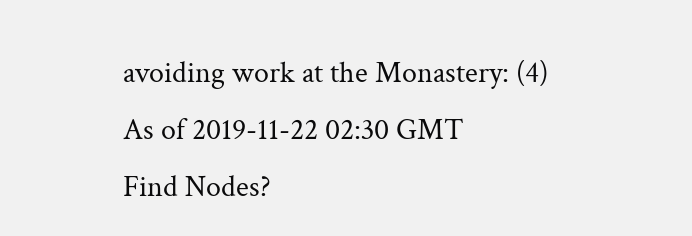avoiding work at the Monastery: (4)
As of 2019-11-22 02:30 GMT
Find Nodes?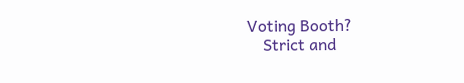Voting Booth?
    Strict and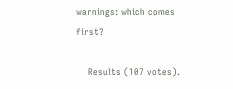warnings: which comes first?

    Results (107 votes).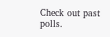Check out past polls.